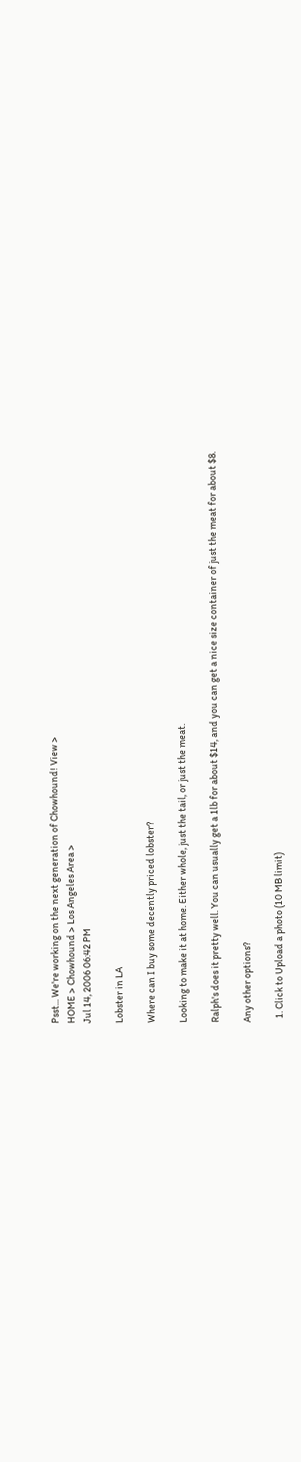Psst... We're working on the next generation of Chowhound! View >
HOME > Chowhound > Los Angeles Area >
Jul 14, 2006 06:42 PM

Lobster in LA

Where can I buy some decently priced lobster?

Looking to make it at home. Either whole, just the tail, or just the meat.

Ralph's does it pretty well. You can usually get a 1lb for about $14, and you can get a nice size container of just the meat for about $8.

Any other options?

  1. Click to Upload a photo (10 MB limit)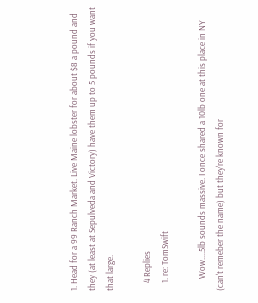1. Head for a 99 Ranch Market. Live Maine lobster for about $8 a pound and they (at least at Sepulveda and Victory) have them up to 5 pounds if you want that large.

    4 Replies
    1. re: TomSwift

      Wow....5lb sounds massive. I once shared a 10lb one at this place in NY (can't remeber the name) but they're known for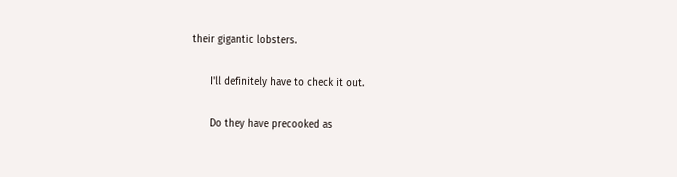their gigantic lobsters.

      I'll definitely have to check it out.

      Do they have precooked as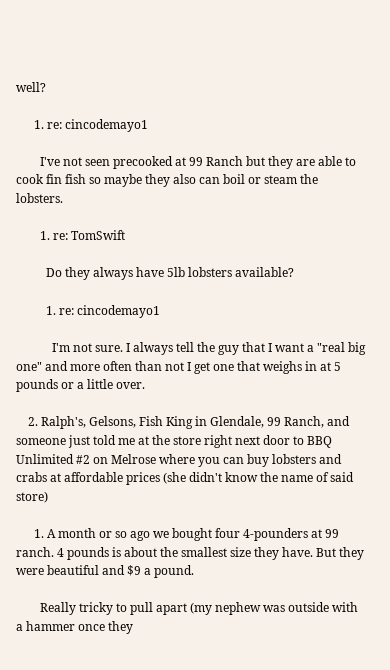well?

      1. re: cincodemayo1

        I've not seen precooked at 99 Ranch but they are able to cook fin fish so maybe they also can boil or steam the lobsters.

        1. re: TomSwift

          Do they always have 5lb lobsters available?

          1. re: cincodemayo1

            I'm not sure. I always tell the guy that I want a "real big one" and more often than not I get one that weighs in at 5 pounds or a little over.

    2. Ralph's, Gelsons, Fish King in Glendale, 99 Ranch, and someone just told me at the store right next door to BBQ Unlimited #2 on Melrose where you can buy lobsters and crabs at affordable prices (she didn't know the name of said store)

      1. A month or so ago we bought four 4-pounders at 99 ranch. 4 pounds is about the smallest size they have. But they were beautiful and $9 a pound.

        Really tricky to pull apart (my nephew was outside with a hammer once they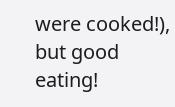were cooked!), but good eating!